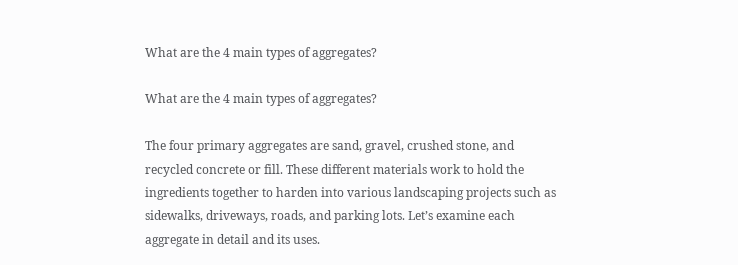What are the 4 main types of aggregates?

What are the 4 main types of aggregates?

The four primary aggregates are sand, gravel, crushed stone, and recycled concrete or fill. These different materials work to hold the ingredients together to harden into various landscaping projects such as sidewalks, driveways, roads, and parking lots. Let’s examine each aggregate in detail and its uses.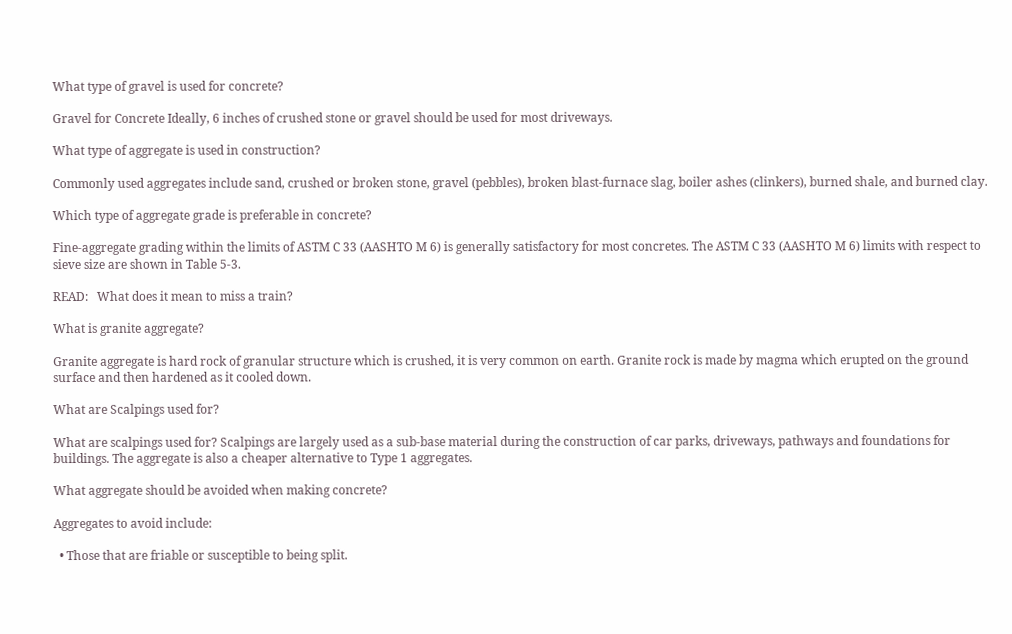What type of gravel is used for concrete?

Gravel for Concrete Ideally, 6 inches of crushed stone or gravel should be used for most driveways.

What type of aggregate is used in construction?

Commonly used aggregates include sand, crushed or broken stone, gravel (pebbles), broken blast-furnace slag, boiler ashes (clinkers), burned shale, and burned clay.

Which type of aggregate grade is preferable in concrete?

Fine-aggregate grading within the limits of ASTM C 33 (AASHTO M 6) is generally satisfactory for most concretes. The ASTM C 33 (AASHTO M 6) limits with respect to sieve size are shown in Table 5-3.

READ:   What does it mean to miss a train?

What is granite aggregate?

Granite aggregate is hard rock of granular structure which is crushed, it is very common on earth. Granite rock is made by magma which erupted on the ground surface and then hardened as it cooled down.

What are Scalpings used for?

What are scalpings used for? Scalpings are largely used as a sub-base material during the construction of car parks, driveways, pathways and foundations for buildings. The aggregate is also a cheaper alternative to Type 1 aggregates.

What aggregate should be avoided when making concrete?

Aggregates to avoid include:

  • Those that are friable or susceptible to being split.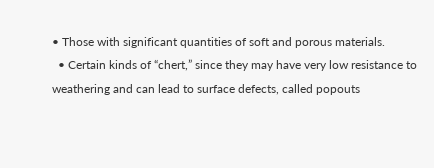• Those with significant quantities of soft and porous materials.
  • Certain kinds of “chert,” since they may have very low resistance to weathering and can lead to surface defects, called popouts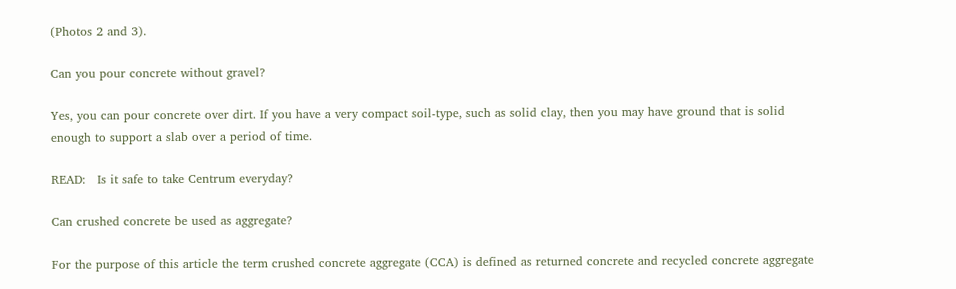(Photos 2 and 3).

Can you pour concrete without gravel?

Yes, you can pour concrete over dirt. If you have a very compact soil-type, such as solid clay, then you may have ground that is solid enough to support a slab over a period of time.

READ:   Is it safe to take Centrum everyday?

Can crushed concrete be used as aggregate?

For the purpose of this article the term crushed concrete aggregate (CCA) is defined as returned concrete and recycled concrete aggregate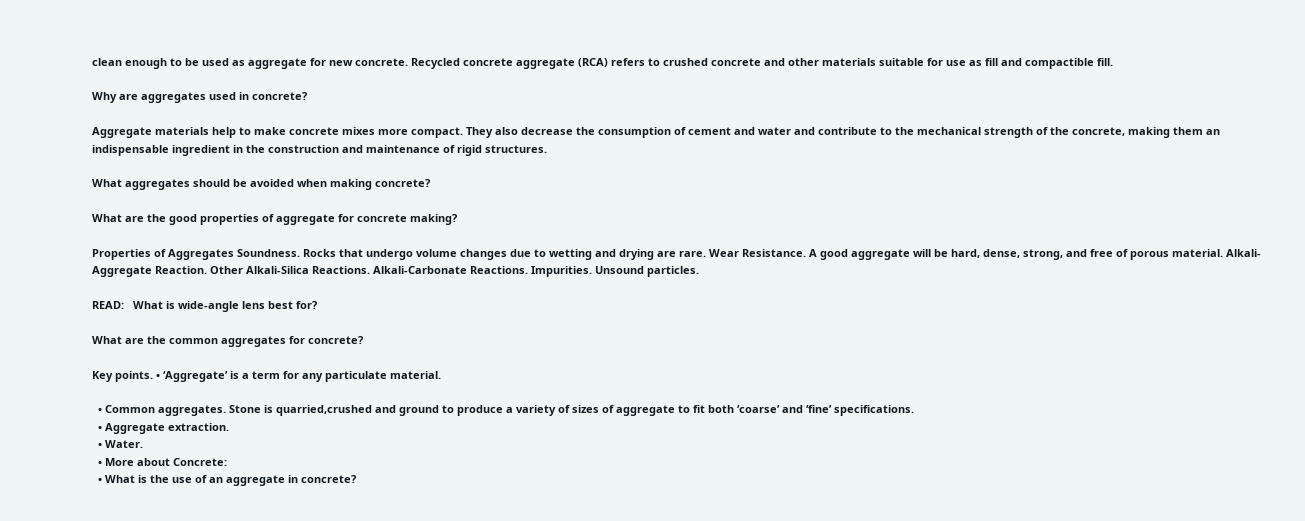clean enough to be used as aggregate for new concrete. Recycled concrete aggregate (RCA) refers to crushed concrete and other materials suitable for use as fill and compactible fill.

Why are aggregates used in concrete?

Aggregate materials help to make concrete mixes more compact. They also decrease the consumption of cement and water and contribute to the mechanical strength of the concrete, making them an indispensable ingredient in the construction and maintenance of rigid structures.

What aggregates should be avoided when making concrete?

What are the good properties of aggregate for concrete making?

Properties of Aggregates Soundness. Rocks that undergo volume changes due to wetting and drying are rare. Wear Resistance. A good aggregate will be hard, dense, strong, and free of porous material. Alkali-Aggregate Reaction. Other Alkali-Silica Reactions. Alkali-Carbonate Reactions. Impurities. Unsound particles.

READ:   What is wide-angle lens best for?

What are the common aggregates for concrete?

Key points. • ‘Aggregate’ is a term for any particulate material.

  • Common aggregates. Stone is quarried,crushed and ground to produce a variety of sizes of aggregate to fit both ‘coarse’ and ‘fine’ specifications.
  • Aggregate extraction.
  • Water.
  • More about Concrete:
  • What is the use of an aggregate in concrete?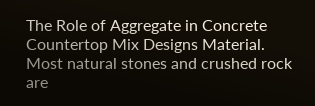The Role of Aggregate in Concrete Countertop Mix Designs Material. Most natural stones and crushed rock are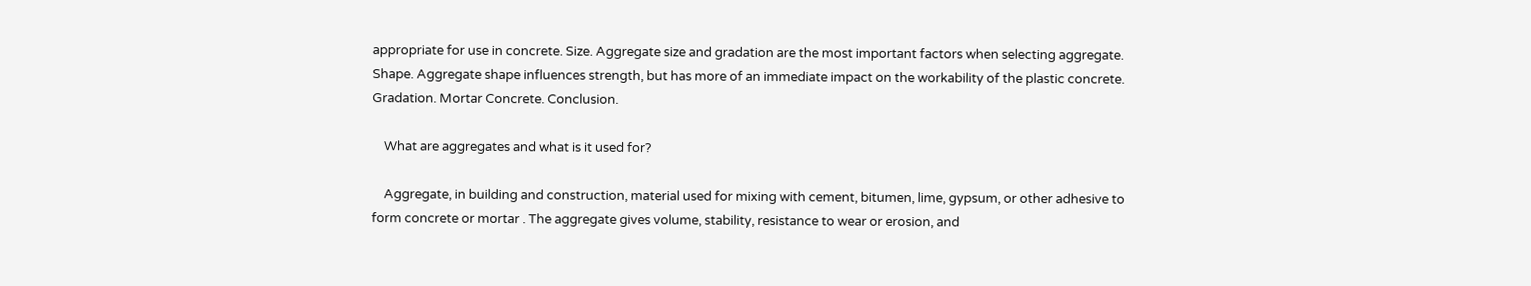appropriate for use in concrete. Size. Aggregate size and gradation are the most important factors when selecting aggregate. Shape. Aggregate shape influences strength, but has more of an immediate impact on the workability of the plastic concrete. Gradation. Mortar Concrete. Conclusion.

    What are aggregates and what is it used for?

    Aggregate, in building and construction, material used for mixing with cement, bitumen, lime, gypsum, or other adhesive to form concrete or mortar . The aggregate gives volume, stability, resistance to wear or erosion, and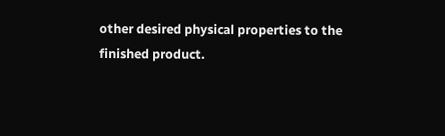other desired physical properties to the finished product.